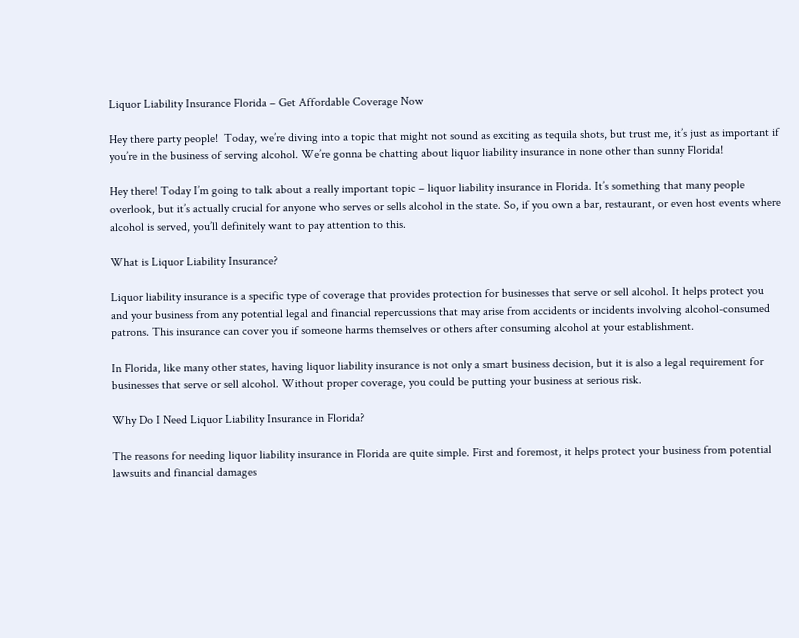Liquor Liability Insurance Florida – Get Affordable Coverage Now

Hey there party people!  Today, we’re diving into a topic that might not sound as exciting as tequila shots, but trust me, it’s just as important if you’re in the business of serving alcohol. We’re gonna be chatting about liquor liability insurance in none other than sunny Florida!

Hey there! Today I’m going to talk about a really important topic – liquor liability insurance in Florida. It’s something that many people overlook, but it’s actually crucial for anyone who serves or sells alcohol in the state. So, if you own a bar, restaurant, or even host events where alcohol is served, you’ll definitely want to pay attention to this.

What is Liquor Liability Insurance?

Liquor liability insurance is a specific type of coverage that provides protection for businesses that serve or sell alcohol. It helps protect you and your business from any potential legal and financial repercussions that may arise from accidents or incidents involving alcohol-consumed patrons. This insurance can cover you if someone harms themselves or others after consuming alcohol at your establishment.

In Florida, like many other states, having liquor liability insurance is not only a smart business decision, but it is also a legal requirement for businesses that serve or sell alcohol. Without proper coverage, you could be putting your business at serious risk.

Why Do I Need Liquor Liability Insurance in Florida?

The reasons for needing liquor liability insurance in Florida are quite simple. First and foremost, it helps protect your business from potential lawsuits and financial damages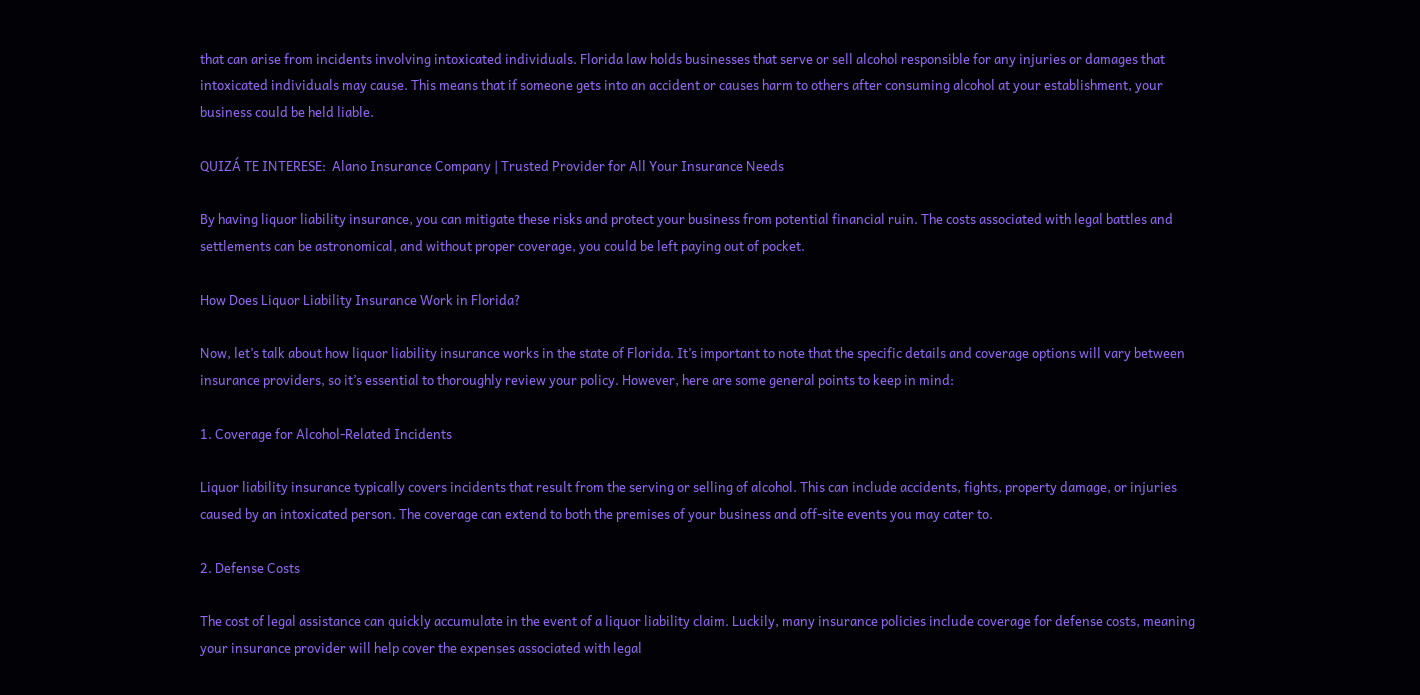that can arise from incidents involving intoxicated individuals. Florida law holds businesses that serve or sell alcohol responsible for any injuries or damages that intoxicated individuals may cause. This means that if someone gets into an accident or causes harm to others after consuming alcohol at your establishment, your business could be held liable.

QUIZÁ TE INTERESE:  Alano Insurance Company | Trusted Provider for All Your Insurance Needs

By having liquor liability insurance, you can mitigate these risks and protect your business from potential financial ruin. The costs associated with legal battles and settlements can be astronomical, and without proper coverage, you could be left paying out of pocket.

How Does Liquor Liability Insurance Work in Florida?

Now, let’s talk about how liquor liability insurance works in the state of Florida. It’s important to note that the specific details and coverage options will vary between insurance providers, so it’s essential to thoroughly review your policy. However, here are some general points to keep in mind:

1. Coverage for Alcohol-Related Incidents

Liquor liability insurance typically covers incidents that result from the serving or selling of alcohol. This can include accidents, fights, property damage, or injuries caused by an intoxicated person. The coverage can extend to both the premises of your business and off-site events you may cater to.

2. Defense Costs

The cost of legal assistance can quickly accumulate in the event of a liquor liability claim. Luckily, many insurance policies include coverage for defense costs, meaning your insurance provider will help cover the expenses associated with legal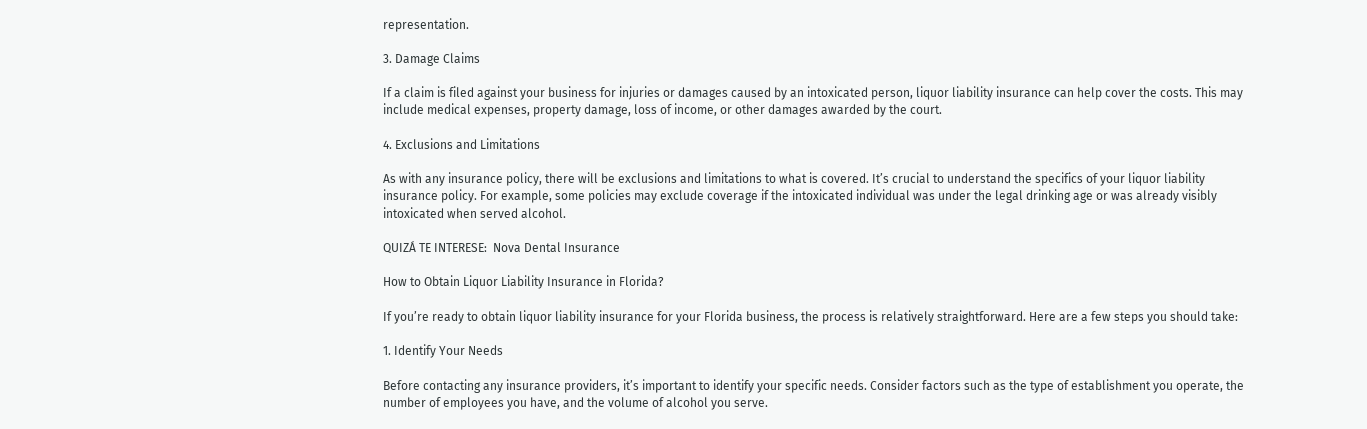representation.

3. Damage Claims

If a claim is filed against your business for injuries or damages caused by an intoxicated person, liquor liability insurance can help cover the costs. This may include medical expenses, property damage, loss of income, or other damages awarded by the court.

4. Exclusions and Limitations

As with any insurance policy, there will be exclusions and limitations to what is covered. It’s crucial to understand the specifics of your liquor liability insurance policy. For example, some policies may exclude coverage if the intoxicated individual was under the legal drinking age or was already visibly intoxicated when served alcohol.

QUIZÁ TE INTERESE:  Nova Dental Insurance

How to Obtain Liquor Liability Insurance in Florida?

If you’re ready to obtain liquor liability insurance for your Florida business, the process is relatively straightforward. Here are a few steps you should take:

1. Identify Your Needs

Before contacting any insurance providers, it’s important to identify your specific needs. Consider factors such as the type of establishment you operate, the number of employees you have, and the volume of alcohol you serve.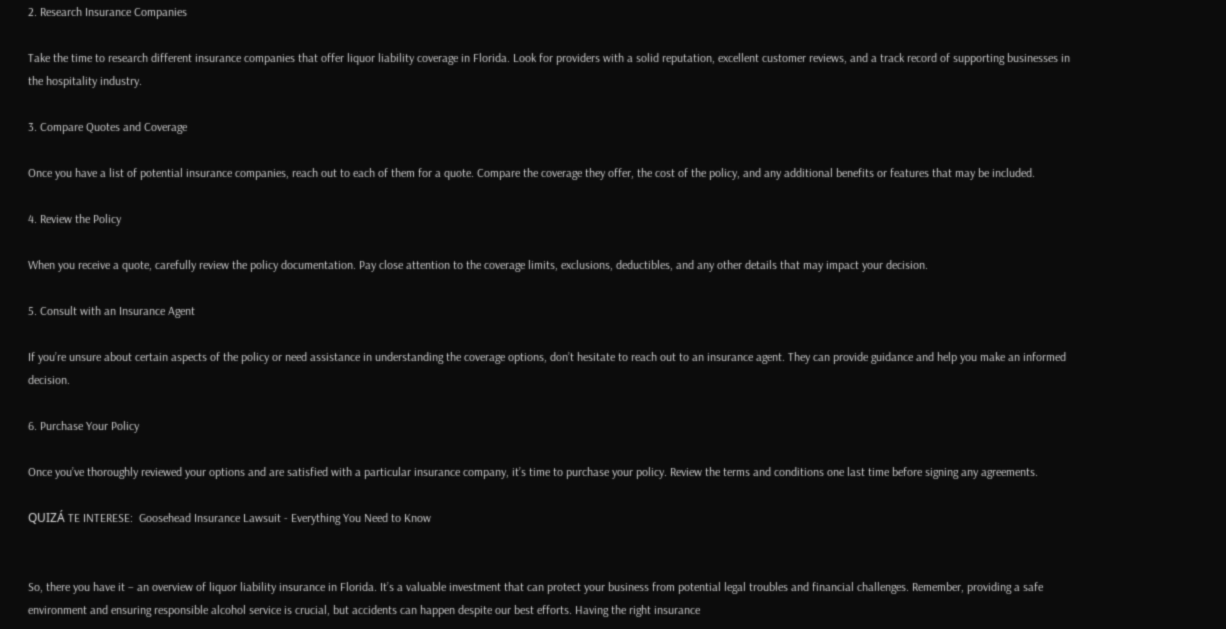2. Research Insurance Companies

Take the time to research different insurance companies that offer liquor liability coverage in Florida. Look for providers with a solid reputation, excellent customer reviews, and a track record of supporting businesses in the hospitality industry.

3. Compare Quotes and Coverage

Once you have a list of potential insurance companies, reach out to each of them for a quote. Compare the coverage they offer, the cost of the policy, and any additional benefits or features that may be included.

4. Review the Policy

When you receive a quote, carefully review the policy documentation. Pay close attention to the coverage limits, exclusions, deductibles, and any other details that may impact your decision.

5. Consult with an Insurance Agent

If you’re unsure about certain aspects of the policy or need assistance in understanding the coverage options, don’t hesitate to reach out to an insurance agent. They can provide guidance and help you make an informed decision.

6. Purchase Your Policy

Once you’ve thoroughly reviewed your options and are satisfied with a particular insurance company, it’s time to purchase your policy. Review the terms and conditions one last time before signing any agreements.

QUIZÁ TE INTERESE:  Goosehead Insurance Lawsuit - Everything You Need to Know


So, there you have it – an overview of liquor liability insurance in Florida. It’s a valuable investment that can protect your business from potential legal troubles and financial challenges. Remember, providing a safe environment and ensuring responsible alcohol service is crucial, but accidents can happen despite our best efforts. Having the right insurance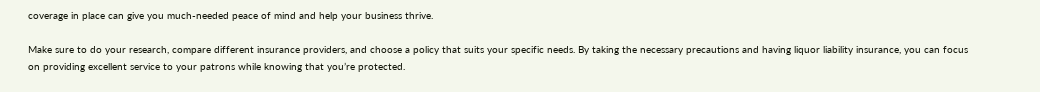coverage in place can give you much-needed peace of mind and help your business thrive.

Make sure to do your research, compare different insurance providers, and choose a policy that suits your specific needs. By taking the necessary precautions and having liquor liability insurance, you can focus on providing excellent service to your patrons while knowing that you’re protected.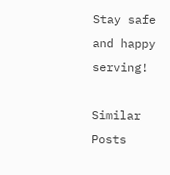Stay safe and happy serving!

Similar Posts